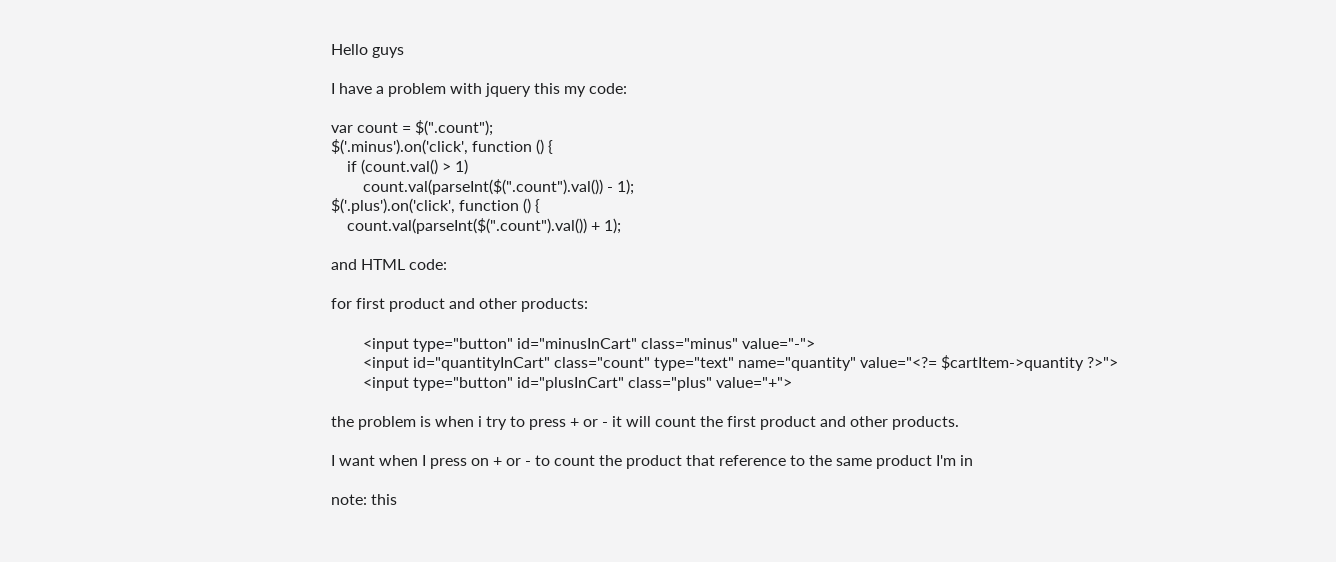Hello guys

I have a problem with jquery this my code:

var count = $(".count");
$('.minus').on('click', function () {
    if (count.val() > 1)
        count.val(parseInt($(".count").val()) - 1);
$('.plus').on('click', function () {
    count.val(parseInt($(".count").val()) + 1);

and HTML code:

for first product and other products:

        <input type="button" id="minusInCart" class="minus" value="-">
        <input id="quantityInCart" class="count" type="text" name="quantity" value="<?= $cartItem->quantity ?>">
        <input type="button" id="plusInCart" class="plus" value="+">

the problem is when i try to press + or - it will count the first product and other products.

I want when I press on + or - to count the product that reference to the same product I'm in

note: this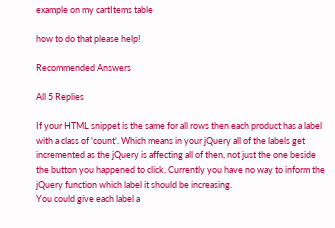example on my cartItems table

how to do that please help!

Recommended Answers

All 5 Replies

If your HTML snippet is the same for all rows then each product has a label with a class of 'count'. Which means in your jQuery all of the labels get incremented as the jQuery is affecting all of then, not just the one beside the button you happened to click. Currently you have no way to inform the jQuery function which label it should be increasing.
You could give each label a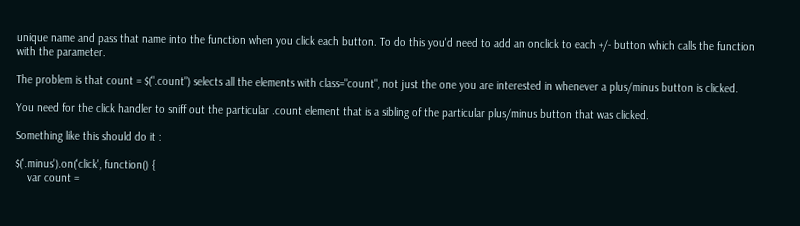unique name and pass that name into the function when you click each button. To do this you'd need to add an onclick to each +/- button which calls the function with the parameter.

The problem is that count = $(".count") selects all the elements with class="count", not just the one you are interested in whenever a plus/minus button is clicked.

You need for the click handler to sniff out the particular .count element that is a sibling of the particular plus/minus button that was clicked.

Something like this should do it :

$('.minus').on('click', function() {
    var count =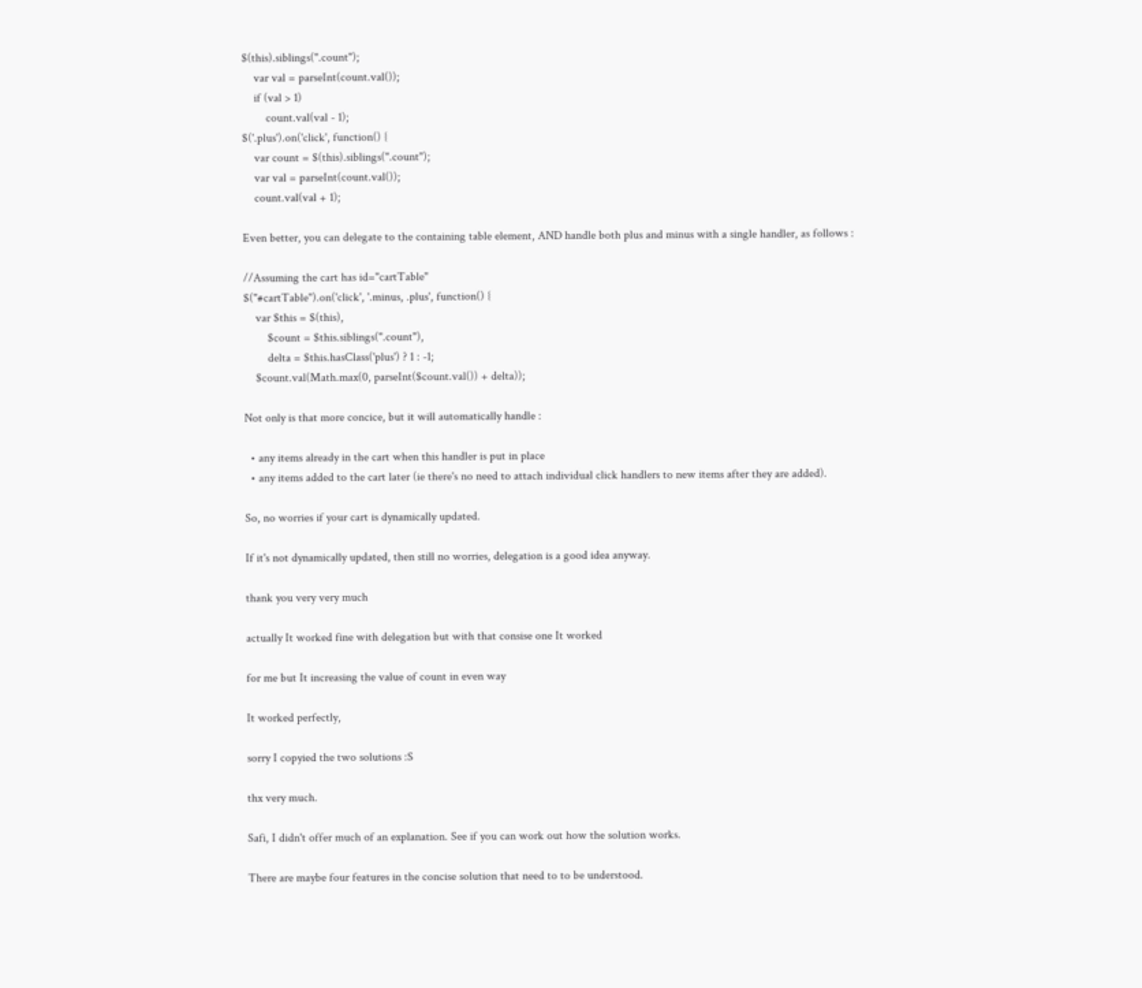$(this).siblings(".count");
    var val = parseInt(count.val());
    if (val > 1)
        count.val(val - 1);
$('.plus').on('click', function() {
    var count = $(this).siblings(".count");
    var val = parseInt(count.val());
    count.val(val + 1);

Even better, you can delegate to the containing table element, AND handle both plus and minus with a single handler, as follows :

//Assuming the cart has id="cartTable"
$("#cartTable").on('click', '.minus, .plus', function() {
    var $this = $(this),
        $count = $this.siblings(".count"),
        delta = $this.hasClass('plus') ? 1 : -1;
    $count.val(Math.max(0, parseInt($count.val()) + delta));

Not only is that more concice, but it will automatically handle :

  • any items already in the cart when this handler is put in place
  • any items added to the cart later (ie there's no need to attach individual click handlers to new items after they are added).

So, no worries if your cart is dynamically updated.

If it's not dynamically updated, then still no worries, delegation is a good idea anyway.

thank you very very much

actually It worked fine with delegation but with that consise one It worked

for me but It increasing the value of count in even way

It worked perfectly,

sorry I copyied the two solutions :S

thx very much.

Safi, I didn't offer much of an explanation. See if you can work out how the solution works.

There are maybe four features in the concise solution that need to to be understood.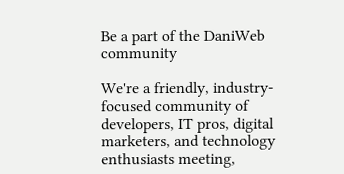Be a part of the DaniWeb community

We're a friendly, industry-focused community of developers, IT pros, digital marketers, and technology enthusiasts meeting,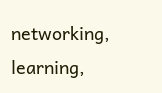networking, learning,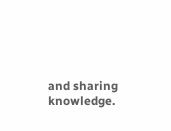and sharing knowledge.